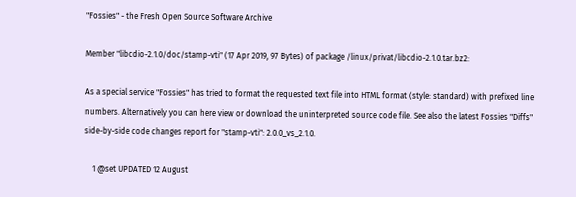"Fossies" - the Fresh Open Source Software Archive

Member "libcdio-2.1.0/doc/stamp-vti" (17 Apr 2019, 97 Bytes) of package /linux/privat/libcdio-2.1.0.tar.bz2:

As a special service "Fossies" has tried to format the requested text file into HTML format (style: standard) with prefixed line numbers. Alternatively you can here view or download the uninterpreted source code file. See also the latest Fossies "Diffs" side-by-side code changes report for "stamp-vti": 2.0.0_vs_2.1.0.

    1 @set UPDATED 12 August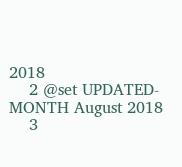2018
    2 @set UPDATED-MONTH August 2018
    3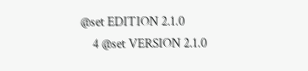@set EDITION 2.1.0
    4 @set VERSION 2.1.0